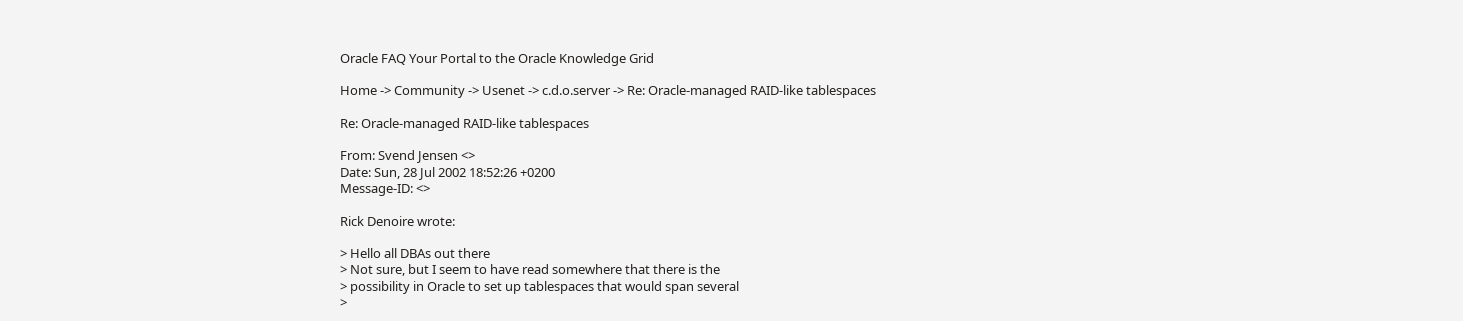Oracle FAQ Your Portal to the Oracle Knowledge Grid

Home -> Community -> Usenet -> c.d.o.server -> Re: Oracle-managed RAID-like tablespaces

Re: Oracle-managed RAID-like tablespaces

From: Svend Jensen <>
Date: Sun, 28 Jul 2002 18:52:26 +0200
Message-ID: <>

Rick Denoire wrote:

> Hello all DBAs out there
> Not sure, but I seem to have read somewhere that there is the
> possibility in Oracle to set up tablespaces that would span several
>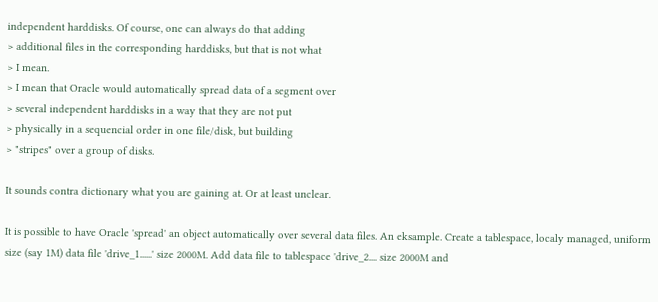independent harddisks. Of course, one can always do that adding
> additional files in the corresponding harddisks, but that is not what
> I mean.
> I mean that Oracle would automatically spread data of a segment over
> several independent harddisks in a way that they are not put
> physically in a sequencial order in one file/disk, but building
> "stripes" over a group of disks.

It sounds contra dictionary what you are gaining at. Or at least unclear.

It is possible to have Oracle 'spread' an object automatically over several data files. An eksample. Create a tablespace, localy managed, uniform size (say 1M) data file 'drive_1......' size 2000M. Add data file to tablespace 'drive_2.... size 2000M and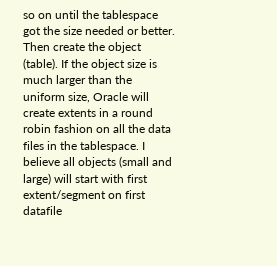so on until the tablespace got the size needed or better. Then create the object (table). If the object size is much larger than the uniform size, Oracle will create extents in a round robin fashion on all the data files in the tablespace. I believe all objects (small and large) will start with first extent/segment on first datafile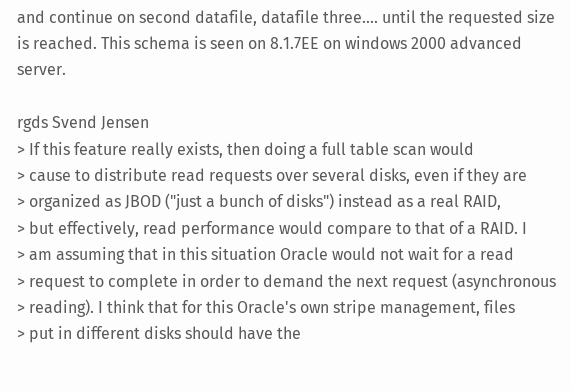and continue on second datafile, datafile three.... until the requested size is reached. This schema is seen on 8.1.7EE on windows 2000 advanced server.

rgds Svend Jensen
> If this feature really exists, then doing a full table scan would
> cause to distribute read requests over several disks, even if they are
> organized as JBOD ("just a bunch of disks") instead as a real RAID,
> but effectively, read performance would compare to that of a RAID. I
> am assuming that in this situation Oracle would not wait for a read
> request to complete in order to demand the next request (asynchronous
> reading). I think that for this Oracle's own stripe management, files
> put in different disks should have the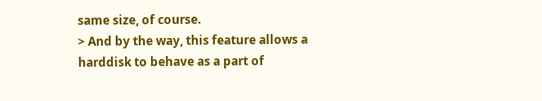same size, of course.
> And by the way, this feature allows a harddisk to behave as a part of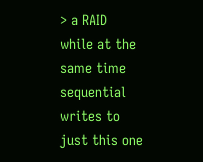> a RAID while at the same time sequential writes to just this one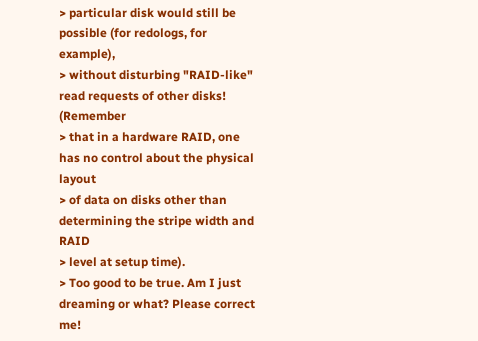> particular disk would still be possible (for redologs, for example),
> without disturbing "RAID-like" read requests of other disks! (Remember
> that in a hardware RAID, one has no control about the physical layout
> of data on disks other than determining the stripe width and RAID
> level at setup time).
> Too good to be true. Am I just dreaming or what? Please correct me!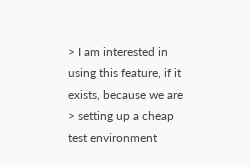> I am interested in using this feature, if it exists, because we are
> setting up a cheap test environment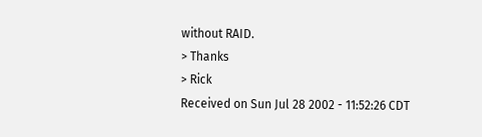without RAID.
> Thanks
> Rick
Received on Sun Jul 28 2002 - 11:52:26 CDT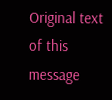Original text of this message